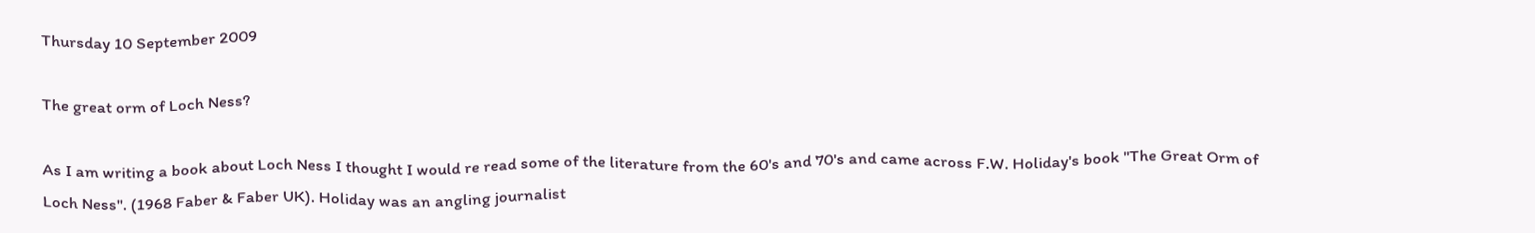Thursday 10 September 2009

The great orm of Loch Ness?

As I am writing a book about Loch Ness I thought I would re read some of the literature from the 60's and 70's and came across F.W. Holiday's book "The Great Orm of Loch Ness". (1968 Faber & Faber UK). Holiday was an angling journalist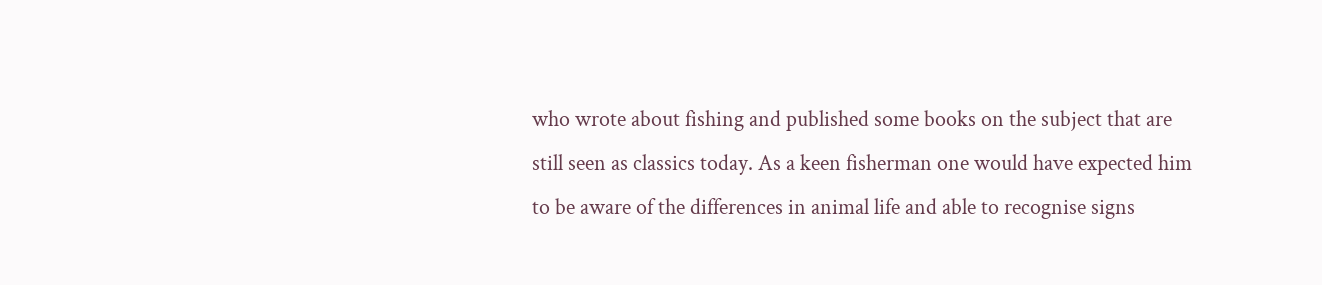who wrote about fishing and published some books on the subject that are still seen as classics today. As a keen fisherman one would have expected him to be aware of the differences in animal life and able to recognise signs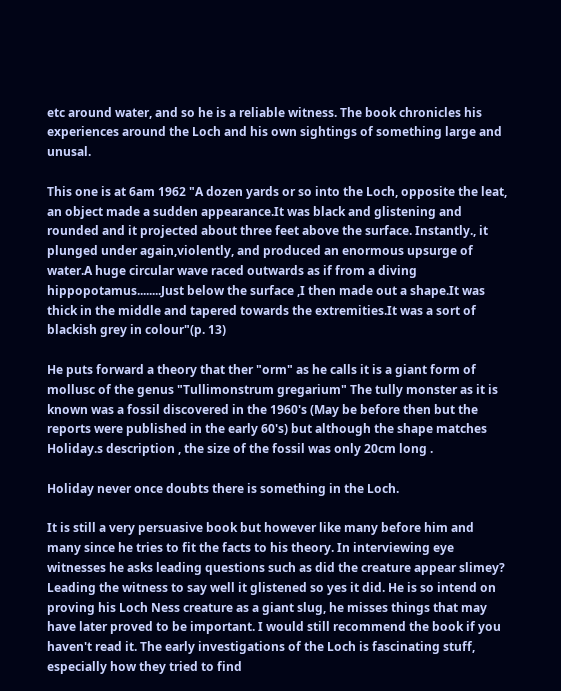etc around water, and so he is a reliable witness. The book chronicles his experiences around the Loch and his own sightings of something large and unusal.

This one is at 6am 1962 "A dozen yards or so into the Loch, opposite the leat, an object made a sudden appearance.It was black and glistening and rounded and it projected about three feet above the surface. Instantly., it plunged under again,violently, and produced an enormous upsurge of water.A huge circular wave raced outwards as if from a diving hippopotamus........Just below the surface ,I then made out a shape.It was thick in the middle and tapered towards the extremities.It was a sort of blackish grey in colour"(p. 13)

He puts forward a theory that ther "orm" as he calls it is a giant form of mollusc of the genus "Tullimonstrum gregarium" The tully monster as it is known was a fossil discovered in the 1960's (May be before then but the reports were published in the early 60's) but although the shape matches Holiday.s description , the size of the fossil was only 20cm long .

Holiday never once doubts there is something in the Loch.

It is still a very persuasive book but however like many before him and many since he tries to fit the facts to his theory. In interviewing eye witnesses he asks leading questions such as did the creature appear slimey? Leading the witness to say well it glistened so yes it did. He is so intend on proving his Loch Ness creature as a giant slug, he misses things that may have later proved to be important. I would still recommend the book if you haven't read it. The early investigations of the Loch is fascinating stuff, especially how they tried to find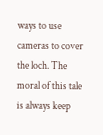ways to use cameras to cover the loch. The moral of this tale is always keep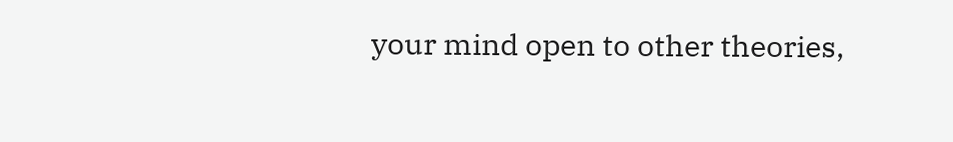your mind open to other theories,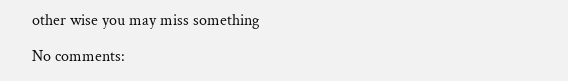other wise you may miss something

No comments: